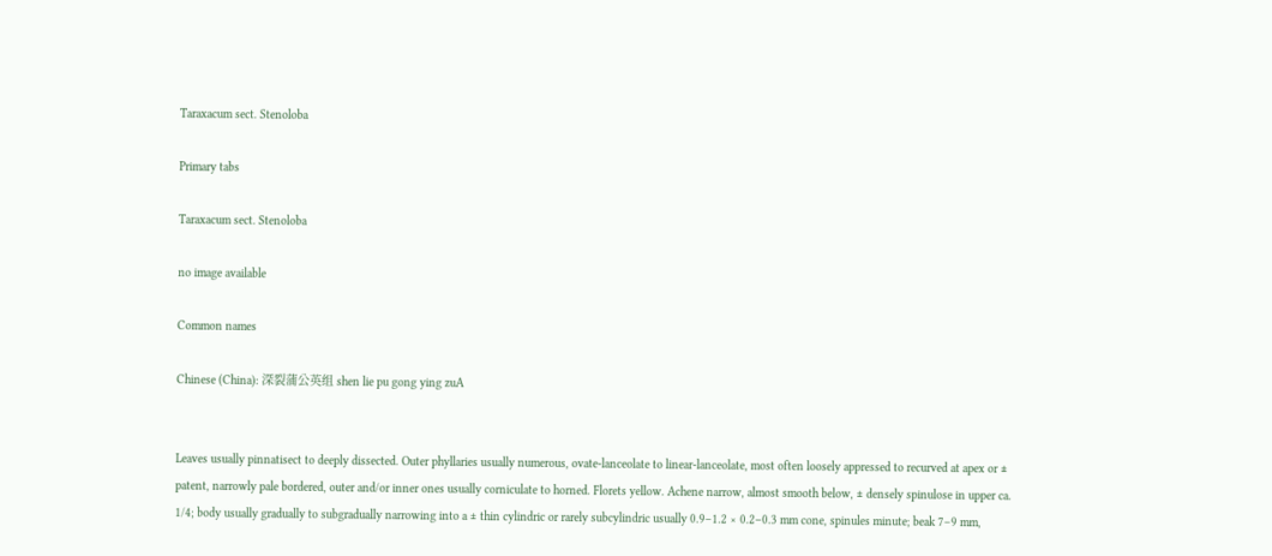Taraxacum sect. Stenoloba

Primary tabs

Taraxacum sect. Stenoloba

no image available

Common names

Chinese (China): 深裂蒲公英组 shen lie pu gong ying zuA


Leaves usually pinnatisect to deeply dissected. Outer phyllaries usually numerous, ovate-lanceolate to linear-lanceolate, most often loosely appressed to recurved at apex or ± patent, narrowly pale bordered, outer and/or inner ones usually corniculate to horned. Florets yellow. Achene narrow, almost smooth below, ± densely spinulose in upper ca. 1/4; body usually gradually to subgradually narrowing into a ± thin cylindric or rarely subcylindric usually 0.9–1.2 × 0.2–0.3 mm cone, spinules minute; beak 7–9 mm,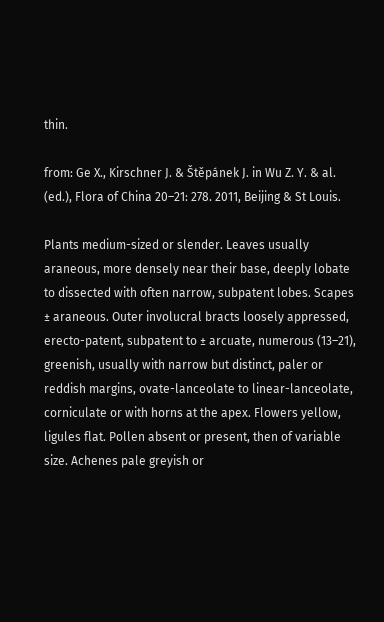thin.

from: Ge X., Kirschner J. & Štěpánek J. in Wu Z. Y. & al. (ed.), Flora of China 20–21: 278. 2011, Beijing & St Louis.

Plants medium-sized or slender. Leaves usually araneous, more densely near their base, deeply lobate to dissected with often narrow, subpatent lobes. Scapes ± araneous. Outer involucral bracts loosely appressed, erecto-patent, subpatent to ± arcuate, numerous (13–21), greenish, usually with narrow but distinct, paler or reddish margins, ovate-lanceolate to linear-lanceolate, corniculate or with horns at the apex. Flowers yellow, ligules flat. Pollen absent or present, then of variable size. Achenes pale greyish or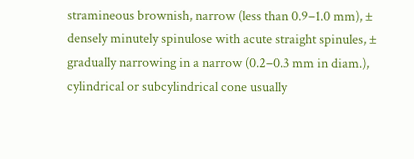stramineous brownish, narrow (less than 0.9–1.0 mm), ± densely minutely spinulose with acute straight spinules, ± gradually narrowing in a narrow (0.2–0.3 mm in diam.), cylindrical or subcylindrical cone usually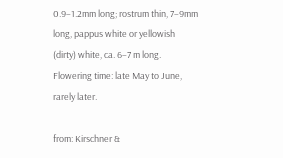0.9–1.2mm long; rostrum thin, 7–9mm long, pappus white or yellowish (dirty) white, ca. 6–7 m long. Flowering time: late May to June, rarely later.

from: Kirschner &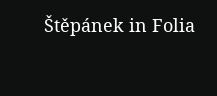Štěpánek in Folia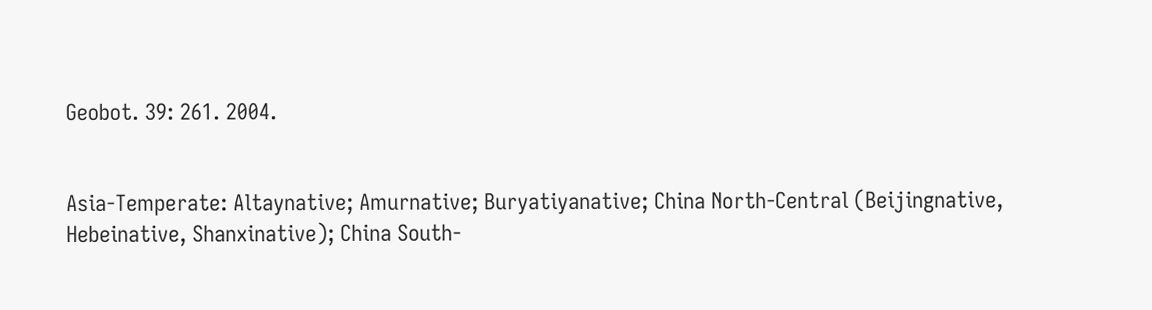Geobot. 39: 261. 2004.


Asia-Temperate: Altaynative; Amurnative; Buryatiyanative; China North-Central (Beijingnative, Hebeinative, Shanxinative); China South-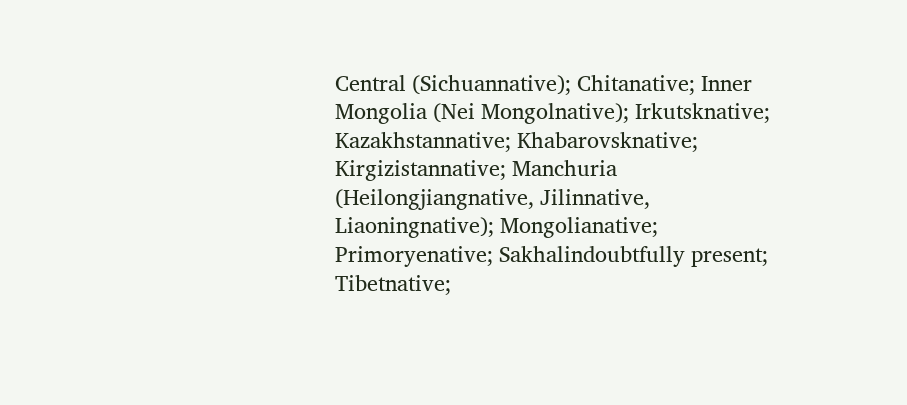Central (Sichuannative); Chitanative; Inner Mongolia (Nei Mongolnative); Irkutsknative; Kazakhstannative; Khabarovsknative; Kirgizistannative; Manchuria (Heilongjiangnative, Jilinnative, Liaoningnative); Mongolianative; Primoryenative; Sakhalindoubtfully present; Tibetnative;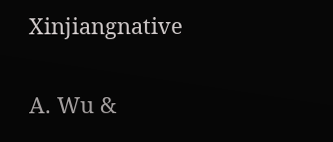Xinjiangnative


A. Wu &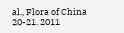al., Flora of China 20-21. 2011